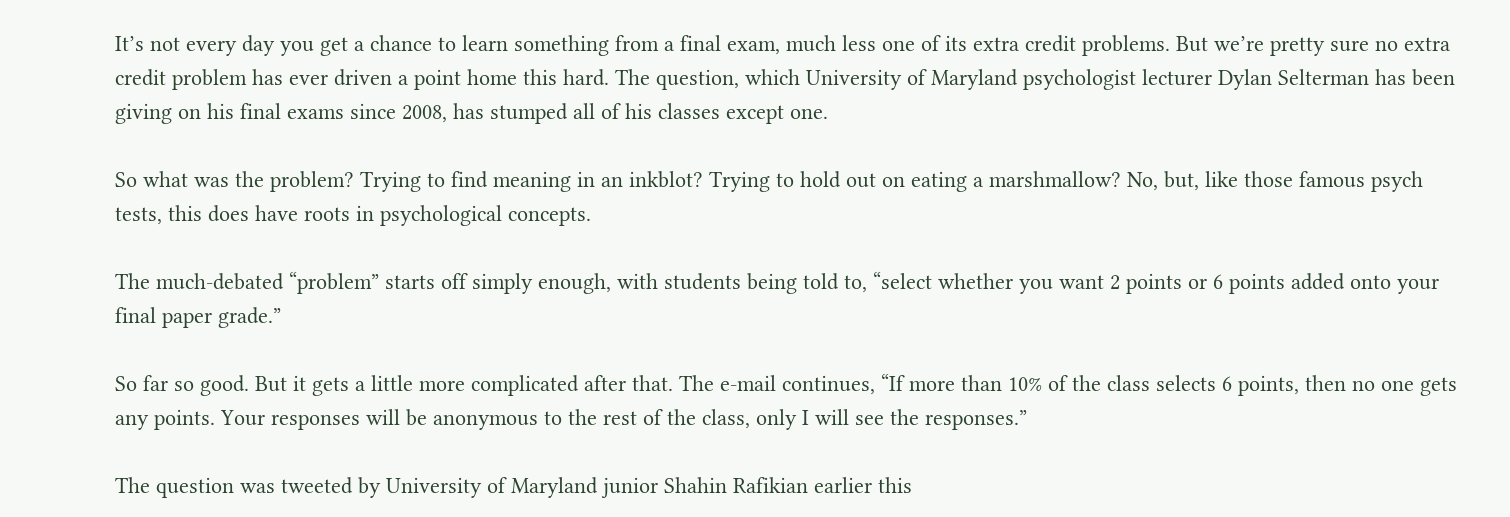It’s not every day you get a chance to learn something from a final exam, much less one of its extra credit problems. But we’re pretty sure no extra credit problem has ever driven a point home this hard. The question, which University of Maryland psychologist lecturer Dylan Selterman has been giving on his final exams since 2008, has stumped all of his classes except one.

So what was the problem? Trying to find meaning in an inkblot? Trying to hold out on eating a marshmallow? No, but, like those famous psych tests, this does have roots in psychological concepts.

The much-debated “problem” starts off simply enough, with students being told to, “select whether you want 2 points or 6 points added onto your final paper grade.”

So far so good. But it gets a little more complicated after that. The e-mail continues, “If more than 10% of the class selects 6 points, then no one gets any points. Your responses will be anonymous to the rest of the class, only I will see the responses.”

The question was tweeted by University of Maryland junior Shahin Rafikian earlier this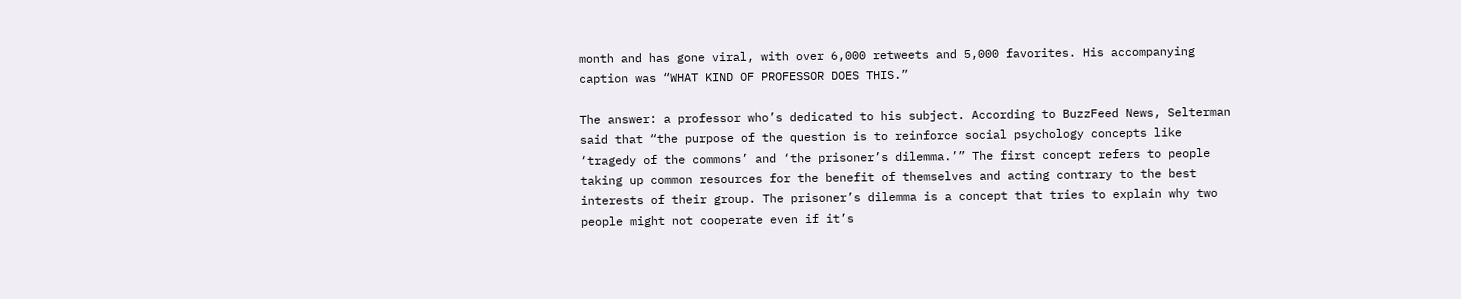month and has gone viral, with over 6,000 retweets and 5,000 favorites. His accompanying caption was “WHAT KIND OF PROFESSOR DOES THIS.”

The answer: a professor who’s dedicated to his subject. According to BuzzFeed News, Selterman said that “the purpose of the question is to reinforce social psychology concepts like ‘tragedy of the commons’ and ‘the prisoner’s dilemma.’” The first concept refers to people taking up common resources for the benefit of themselves and acting contrary to the best interests of their group. The prisoner’s dilemma is a concept that tries to explain why two people might not cooperate even if it’s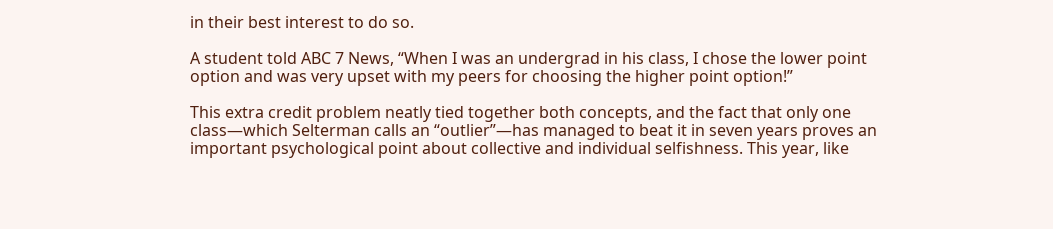in their best interest to do so.

A student told ABC 7 News, “When I was an undergrad in his class, I chose the lower point option and was very upset with my peers for choosing the higher point option!”

This extra credit problem neatly tied together both concepts, and the fact that only one class—which Selterman calls an “outlier”—has managed to beat it in seven years proves an important psychological point about collective and individual selfishness. This year, like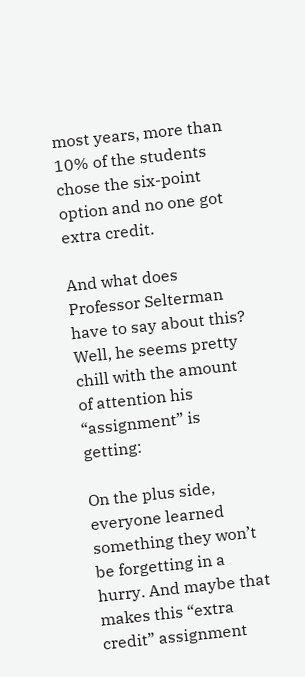most years, more than 10% of the students chose the six-point option and no one got extra credit.

And what does Professor Selterman have to say about this? Well, he seems pretty chill with the amount of attention his “assignment” is getting:

On the plus side, everyone learned something they won’t be forgetting in a hurry. And maybe that makes this “extra credit” assignment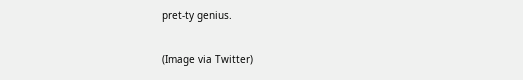pret-ty genius.

(Image via Twitter)